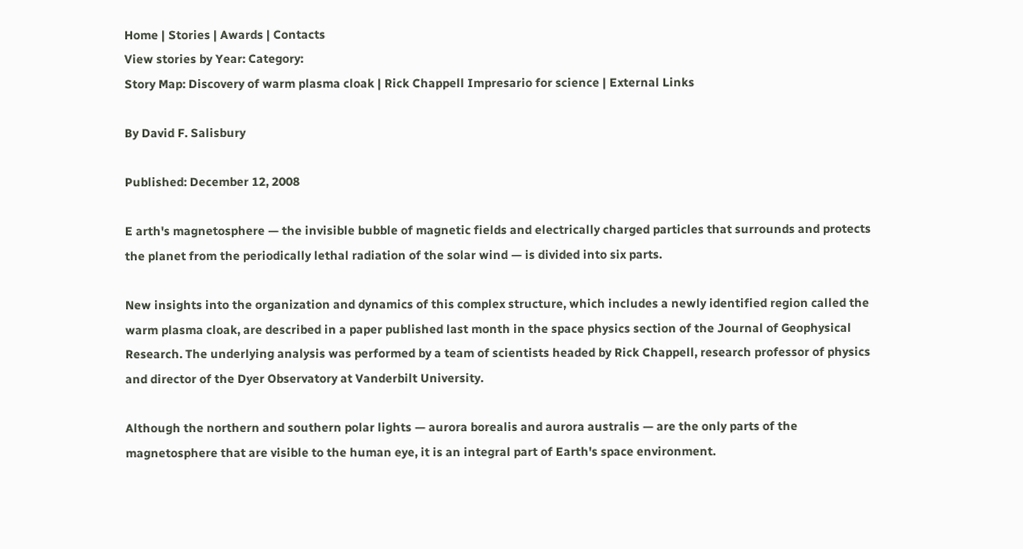Home | Stories | Awards | Contacts
View stories by Year: Category:
Story Map: Discovery of warm plasma cloak | Rick Chappell Impresario for science | External Links

By David F. Salisbury

Published: December 12, 2008

E arth's magnetosphere — the invisible bubble of magnetic fields and electrically charged particles that surrounds and protects the planet from the periodically lethal radiation of the solar wind — is divided into six parts.

New insights into the organization and dynamics of this complex structure, which includes a newly identified region called the warm plasma cloak, are described in a paper published last month in the space physics section of the Journal of Geophysical Research. The underlying analysis was performed by a team of scientists headed by Rick Chappell, research professor of physics and director of the Dyer Observatory at Vanderbilt University.

Although the northern and southern polar lights — aurora borealis and aurora australis — are the only parts of the magnetosphere that are visible to the human eye, it is an integral part of Earth's space environment.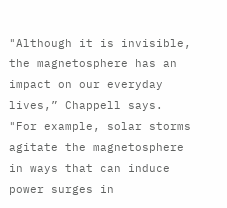"Although it is invisible, the magnetosphere has an impact on our everyday lives,” Chappell says. "For example, solar storms agitate the magnetosphere in ways that can induce power surges in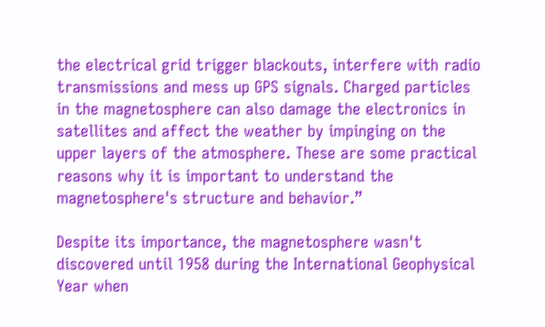the electrical grid trigger blackouts, interfere with radio transmissions and mess up GPS signals. Charged particles in the magnetosphere can also damage the electronics in satellites and affect the weather by impinging on the upper layers of the atmosphere. These are some practical reasons why it is important to understand the magnetosphere's structure and behavior.”

Despite its importance, the magnetosphere wasn't discovered until 1958 during the International Geophysical Year when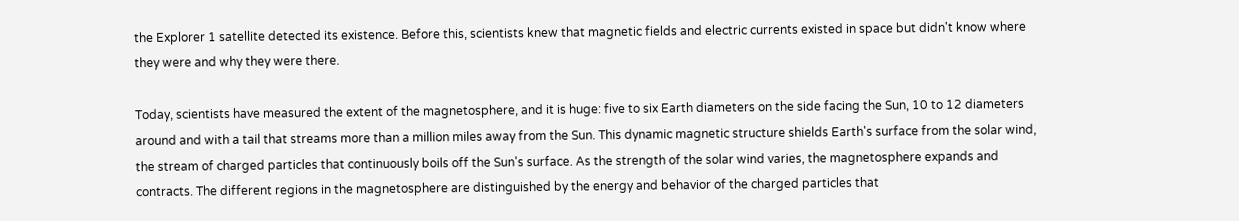the Explorer 1 satellite detected its existence. Before this, scientists knew that magnetic fields and electric currents existed in space but didn't know where they were and why they were there.

Today, scientists have measured the extent of the magnetosphere, and it is huge: five to six Earth diameters on the side facing the Sun, 10 to 12 diameters around and with a tail that streams more than a million miles away from the Sun. This dynamic magnetic structure shields Earth's surface from the solar wind, the stream of charged particles that continuously boils off the Sun's surface. As the strength of the solar wind varies, the magnetosphere expands and contracts. The different regions in the magnetosphere are distinguished by the energy and behavior of the charged particles that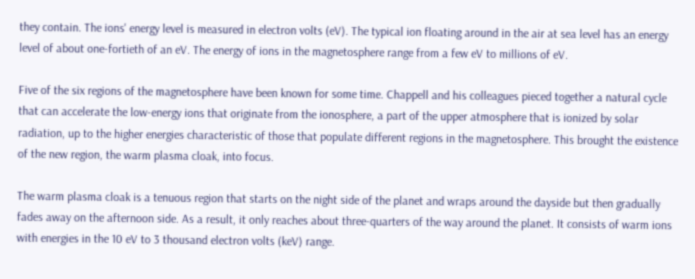they contain. The ions' energy level is measured in electron volts (eV). The typical ion floating around in the air at sea level has an energy level of about one-fortieth of an eV. The energy of ions in the magnetosphere range from a few eV to millions of eV.

Five of the six regions of the magnetosphere have been known for some time. Chappell and his colleagues pieced together a natural cycle that can accelerate the low-energy ions that originate from the ionosphere, a part of the upper atmosphere that is ionized by solar radiation, up to the higher energies characteristic of those that populate different regions in the magnetosphere. This brought the existence of the new region, the warm plasma cloak, into focus.

The warm plasma cloak is a tenuous region that starts on the night side of the planet and wraps around the dayside but then gradually fades away on the afternoon side. As a result, it only reaches about three-quarters of the way around the planet. It consists of warm ions with energies in the 10 eV to 3 thousand electron volts (keV) range.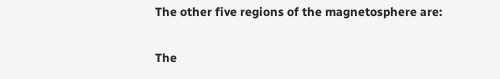The other five regions of the magnetosphere are:

The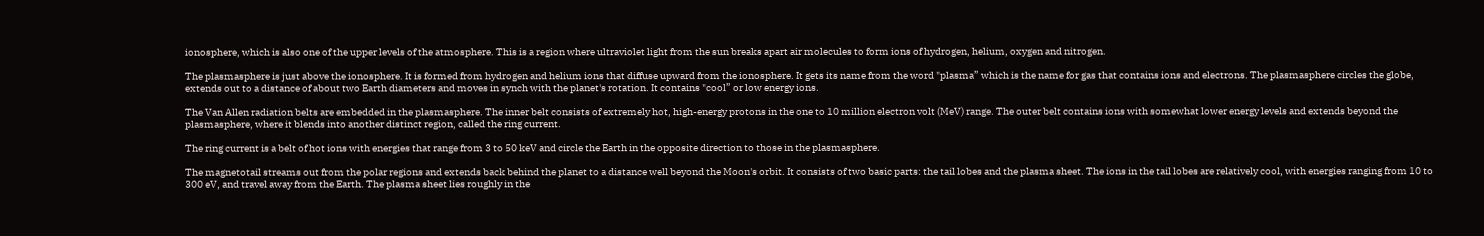ionosphere, which is also one of the upper levels of the atmosphere. This is a region where ultraviolet light from the sun breaks apart air molecules to form ions of hydrogen, helium, oxygen and nitrogen.

The plasmasphere is just above the ionosphere. It is formed from hydrogen and helium ions that diffuse upward from the ionosphere. It gets its name from the word "plasma” which is the name for gas that contains ions and electrons. The plasmasphere circles the globe, extends out to a distance of about two Earth diameters and moves in synch with the planet's rotation. It contains "cool” or low energy ions.

The Van Allen radiation belts are embedded in the plasmasphere. The inner belt consists of extremely hot, high-energy protons in the one to 10 million electron volt (MeV) range. The outer belt contains ions with somewhat lower energy levels and extends beyond the plasmasphere, where it blends into another distinct region, called the ring current.

The ring current is a belt of hot ions with energies that range from 3 to 50 keV and circle the Earth in the opposite direction to those in the plasmasphere.

The magnetotail streams out from the polar regions and extends back behind the planet to a distance well beyond the Moon's orbit. It consists of two basic parts: the tail lobes and the plasma sheet. The ions in the tail lobes are relatively cool, with energies ranging from 10 to 300 eV, and travel away from the Earth. The plasma sheet lies roughly in the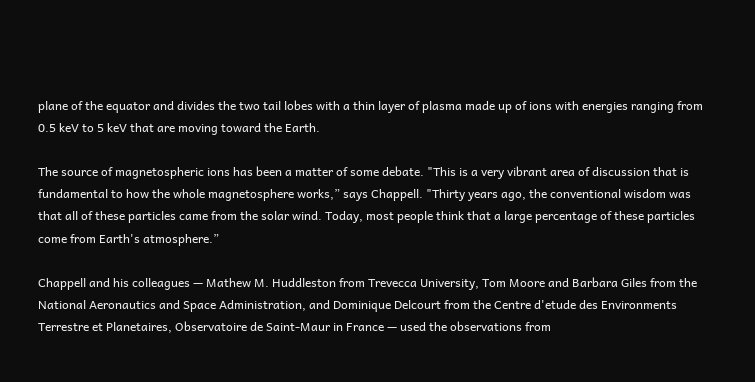plane of the equator and divides the two tail lobes with a thin layer of plasma made up of ions with energies ranging from 0.5 keV to 5 keV that are moving toward the Earth.

The source of magnetospheric ions has been a matter of some debate. "This is a very vibrant area of discussion that is fundamental to how the whole magnetosphere works,” says Chappell. "Thirty years ago, the conventional wisdom was that all of these particles came from the solar wind. Today, most people think that a large percentage of these particles come from Earth's atmosphere.”

Chappell and his colleagues — Mathew M. Huddleston from Trevecca University, Tom Moore and Barbara Giles from the National Aeronautics and Space Administration, and Dominique Delcourt from the Centre d'etude des Environments Terrestre et Planetaires, Observatoire de Saint-Maur in France — used the observations from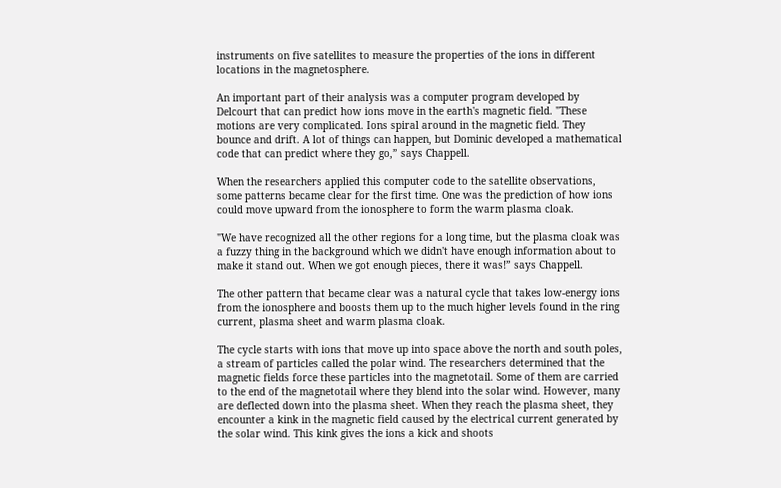instruments on five satellites to measure the properties of the ions in different locations in the magnetosphere.

An important part of their analysis was a computer program developed by Delcourt that can predict how ions move in the earth's magnetic field. "These motions are very complicated. Ions spiral around in the magnetic field. They bounce and drift. A lot of things can happen, but Dominic developed a mathematical code that can predict where they go,” says Chappell.

When the researchers applied this computer code to the satellite observations, some patterns became clear for the first time. One was the prediction of how ions could move upward from the ionosphere to form the warm plasma cloak.

"We have recognized all the other regions for a long time, but the plasma cloak was a fuzzy thing in the background which we didn't have enough information about to make it stand out. When we got enough pieces, there it was!” says Chappell.

The other pattern that became clear was a natural cycle that takes low-energy ions from the ionosphere and boosts them up to the much higher levels found in the ring current, plasma sheet and warm plasma cloak.

The cycle starts with ions that move up into space above the north and south poles, a stream of particles called the polar wind. The researchers determined that the magnetic fields force these particles into the magnetotail. Some of them are carried to the end of the magnetotail where they blend into the solar wind. However, many are deflected down into the plasma sheet. When they reach the plasma sheet, they encounter a kink in the magnetic field caused by the electrical current generated by the solar wind. This kink gives the ions a kick and shoots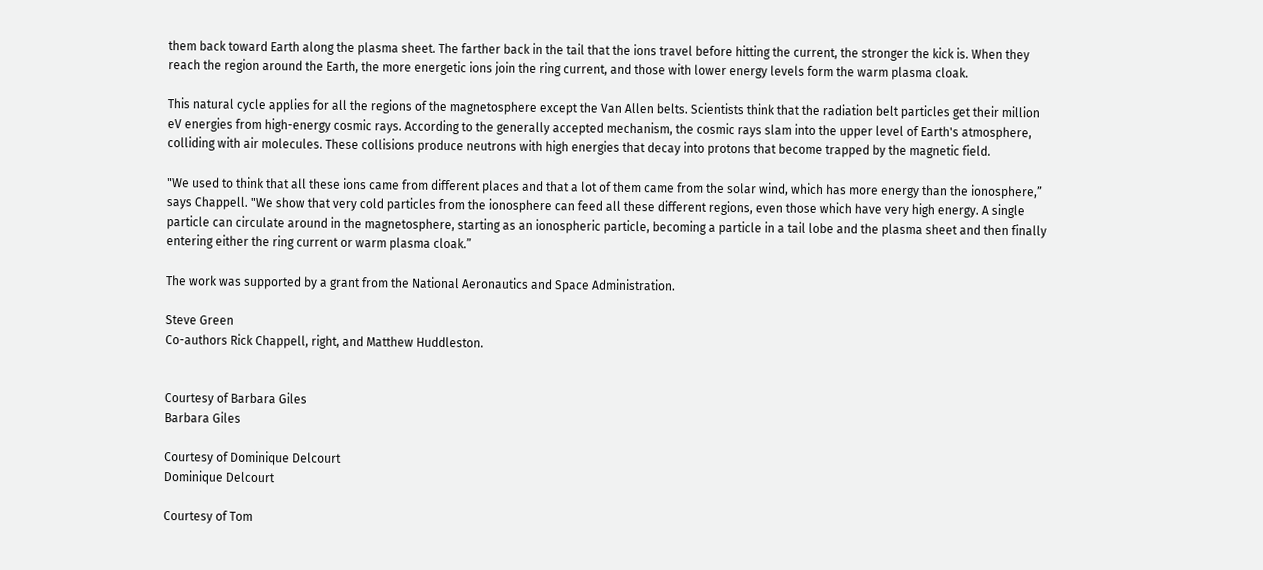them back toward Earth along the plasma sheet. The farther back in the tail that the ions travel before hitting the current, the stronger the kick is. When they reach the region around the Earth, the more energetic ions join the ring current, and those with lower energy levels form the warm plasma cloak.

This natural cycle applies for all the regions of the magnetosphere except the Van Allen belts. Scientists think that the radiation belt particles get their million eV energies from high-energy cosmic rays. According to the generally accepted mechanism, the cosmic rays slam into the upper level of Earth's atmosphere, colliding with air molecules. These collisions produce neutrons with high energies that decay into protons that become trapped by the magnetic field.

"We used to think that all these ions came from different places and that a lot of them came from the solar wind, which has more energy than the ionosphere,” says Chappell. "We show that very cold particles from the ionosphere can feed all these different regions, even those which have very high energy. A single particle can circulate around in the magnetosphere, starting as an ionospheric particle, becoming a particle in a tail lobe and the plasma sheet and then finally entering either the ring current or warm plasma cloak.”

The work was supported by a grant from the National Aeronautics and Space Administration.

Steve Green
Co-authors Rick Chappell, right, and Matthew Huddleston.


Courtesy of Barbara Giles
Barbara Giles

Courtesy of Dominique Delcourt
Dominique Delcourt

Courtesy of Tom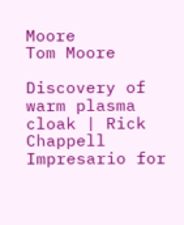Moore
Tom Moore

Discovery of warm plasma cloak | Rick Chappell Impresario for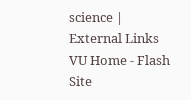science | External Links
VU Home - Flash Site